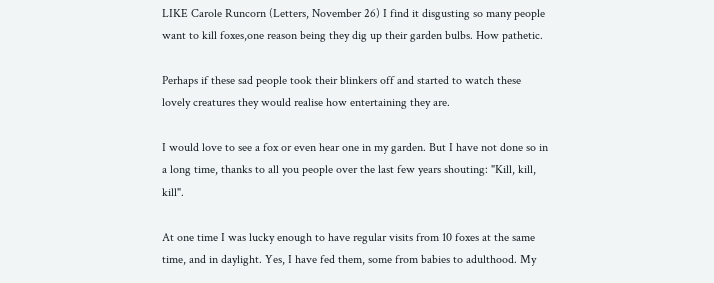LIKE Carole Runcorn (Letters, November 26) I find it disgusting so many people want to kill foxes,one reason being they dig up their garden bulbs. How pathetic.

Perhaps if these sad people took their blinkers off and started to watch these lovely creatures they would realise how entertaining they are.

I would love to see a fox or even hear one in my garden. But I have not done so in a long time, thanks to all you people over the last few years shouting: "Kill, kill, kill".

At one time I was lucky enough to have regular visits from 10 foxes at the same time, and in daylight. Yes, I have fed them, some from babies to adulthood. My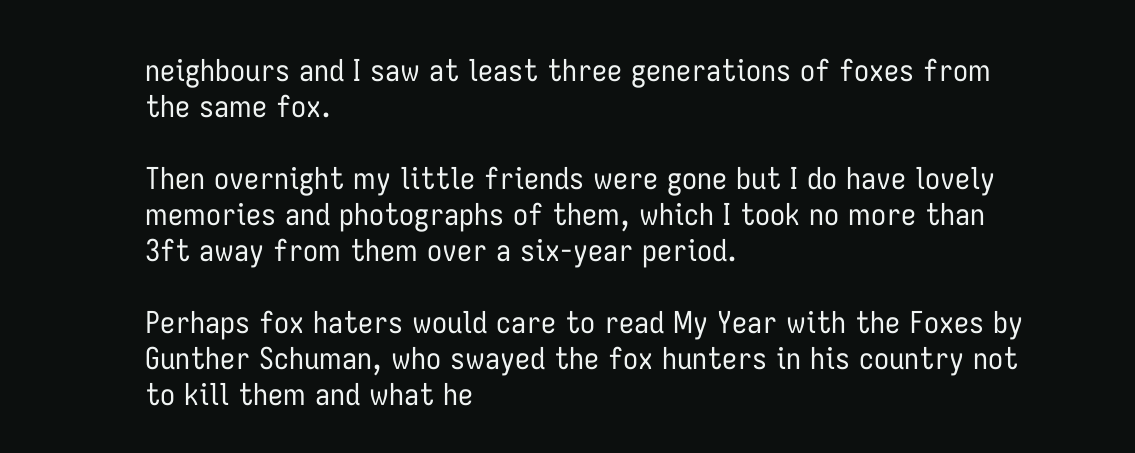neighbours and I saw at least three generations of foxes from the same fox.

Then overnight my little friends were gone but I do have lovely memories and photographs of them, which I took no more than 3ft away from them over a six-year period.

Perhaps fox haters would care to read My Year with the Foxes by Gunther Schuman, who swayed the fox hunters in his country not to kill them and what he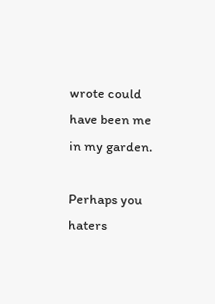wrote could have been me in my garden.

Perhaps you haters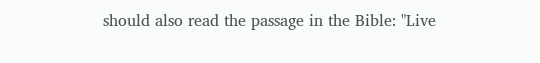should also read the passage in the Bible: "Live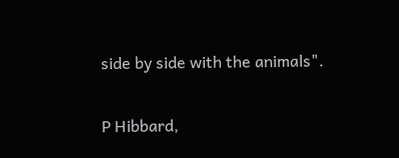side by side with the animals".

P Hibbard,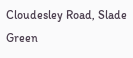Cloudesley Road, Slade Green